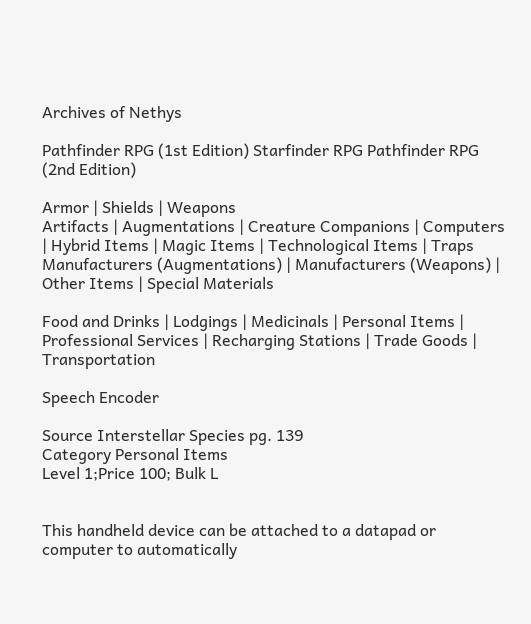Archives of Nethys

Pathfinder RPG (1st Edition) Starfinder RPG Pathfinder RPG (2nd Edition)

Armor | Shields | Weapons
Artifacts | Augmentations | Creature Companions | Computers | Hybrid Items | Magic Items | Technological Items | Traps
Manufacturers (Augmentations) | Manufacturers (Weapons) | Other Items | Special Materials

Food and Drinks | Lodgings | Medicinals | Personal Items | Professional Services | Recharging Stations | Trade Goods | Transportation

Speech Encoder

Source Interstellar Species pg. 139
Category Personal Items
Level 1;Price 100; Bulk L


This handheld device can be attached to a datapad or computer to automatically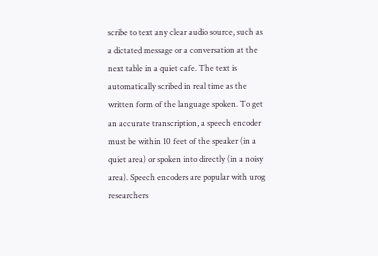scribe to text any clear audio source, such as a dictated message or a conversation at the next table in a quiet cafe. The text is automatically scribed in real time as the written form of the language spoken. To get an accurate transcription, a speech encoder must be within 10 feet of the speaker (in a quiet area) or spoken into directly (in a noisy area). Speech encoders are popular with urog researchers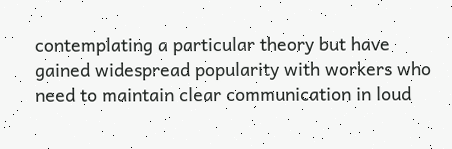contemplating a particular theory but have gained widespread popularity with workers who need to maintain clear communication in loud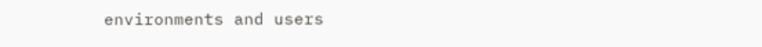environments and users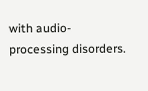with audio-processing disorders.